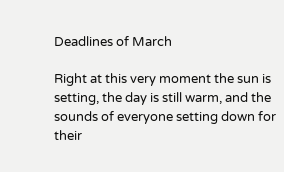Deadlines of March

Right at this very moment the sun is setting, the day is still warm, and the sounds of everyone setting down for their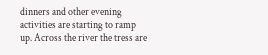dinners and other evening activities are starting to ramp up. Across the river the tress are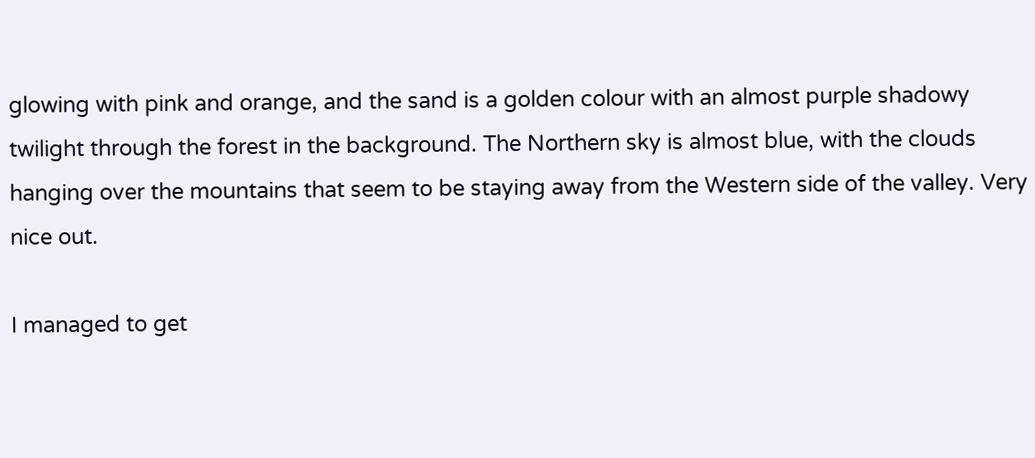glowing with pink and orange, and the sand is a golden colour with an almost purple shadowy twilight through the forest in the background. The Northern sky is almost blue, with the clouds hanging over the mountains that seem to be staying away from the Western side of the valley. Very nice out.

I managed to get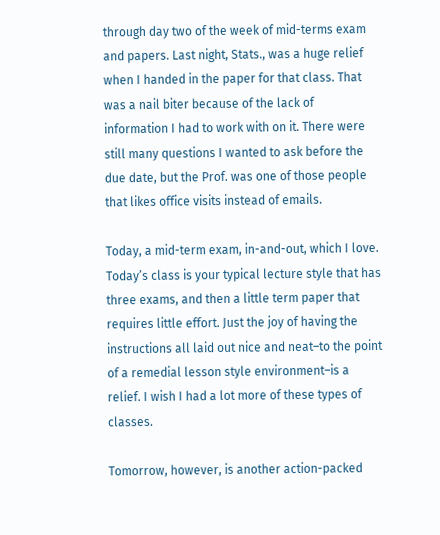through day two of the week of mid-terms exam and papers. Last night, Stats., was a huge relief when I handed in the paper for that class. That was a nail biter because of the lack of information I had to work with on it. There were still many questions I wanted to ask before the due date, but the Prof. was one of those people that likes office visits instead of emails.

Today, a mid-term exam, in-and-out, which I love. Today’s class is your typical lecture style that has three exams, and then a little term paper that requires little effort. Just the joy of having the instructions all laid out nice and neat–to the point of a remedial lesson style environment–is a relief. I wish I had a lot more of these types of classes.

Tomorrow, however, is another action-packed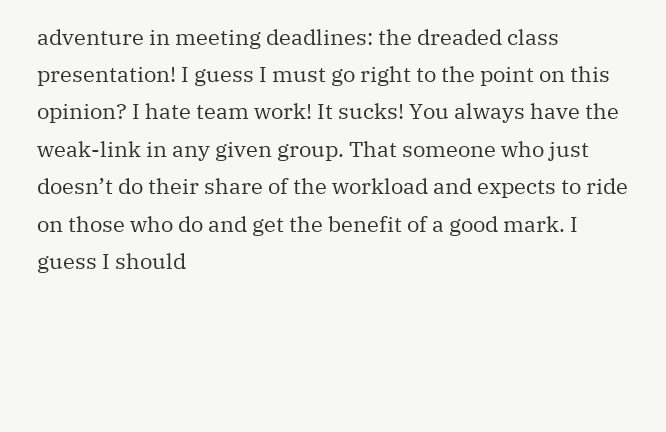adventure in meeting deadlines: the dreaded class presentation! I guess I must go right to the point on this opinion? I hate team work! It sucks! You always have the weak-link in any given group. That someone who just doesn’t do their share of the workload and expects to ride on those who do and get the benefit of a good mark. I guess I should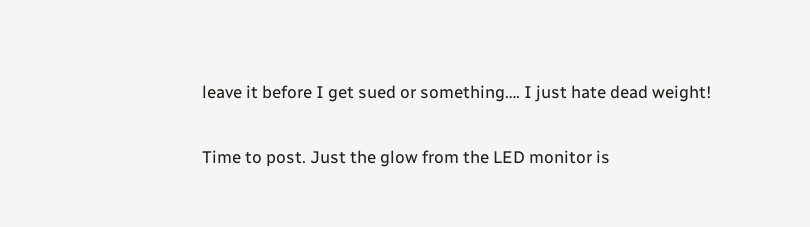leave it before I get sued or something…. I just hate dead weight!

Time to post. Just the glow from the LED monitor is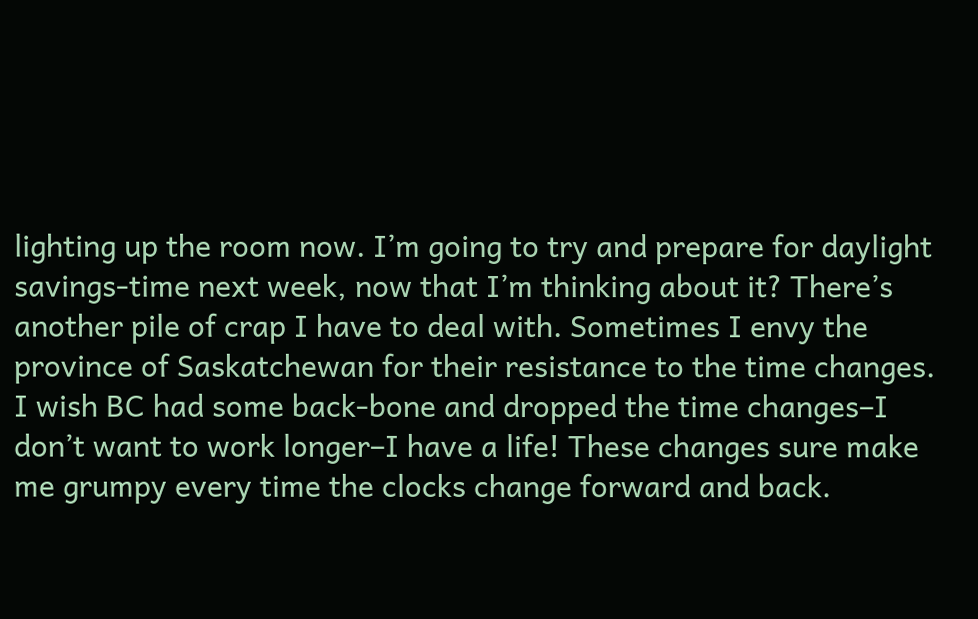lighting up the room now. I’m going to try and prepare for daylight savings-time next week, now that I’m thinking about it? There’s another pile of crap I have to deal with. Sometimes I envy the province of Saskatchewan for their resistance to the time changes. I wish BC had some back-bone and dropped the time changes–I don’t want to work longer–I have a life! These changes sure make me grumpy every time the clocks change forward and back.